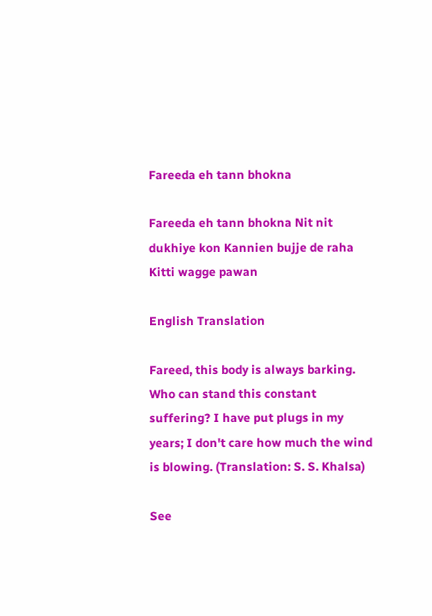Fareeda eh tann bhokna

Fareeda eh tann bhokna Nit nit dukhiye kon Kannien bujje de raha Kitti wagge pawan

English Translation

Fareed, this body is always barking. Who can stand this constant suffering? I have put plugs in my years; I don't care how much the wind is blowing. (Translation: S. S. Khalsa)

See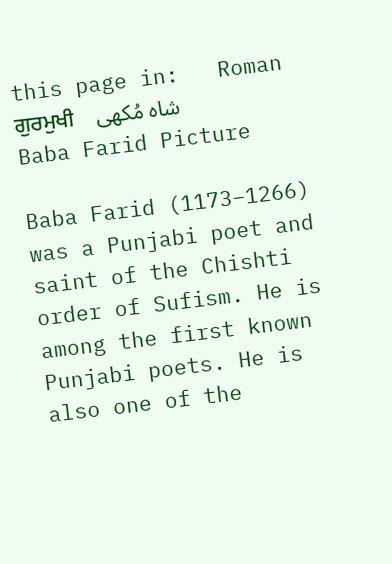this page in:   Roman    ਗੁਰਮੁਖੀ    شاہ مُکھی
Baba Farid Picture

Baba Farid (1173–1266) was a Punjabi poet and saint of the Chishti order of Sufism. He is among the first known Punjabi poets. He is also one of the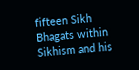fifteen Sikh Bhagats within Sikhism and his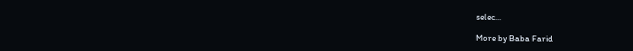selec...

More by Baba Farid